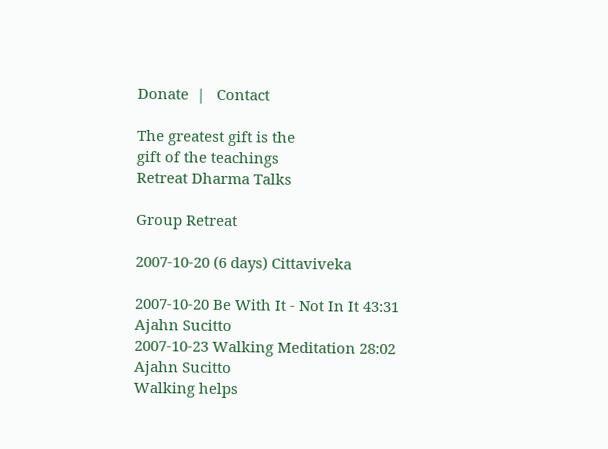Donate  |   Contact

The greatest gift is the
gift of the teachings
Retreat Dharma Talks

Group Retreat

2007-10-20 (6 days) Cittaviveka

2007-10-20 Be With It - Not In It 43:31
Ajahn Sucitto
2007-10-23 Walking Meditation 28:02
Ajahn Sucitto
Walking helps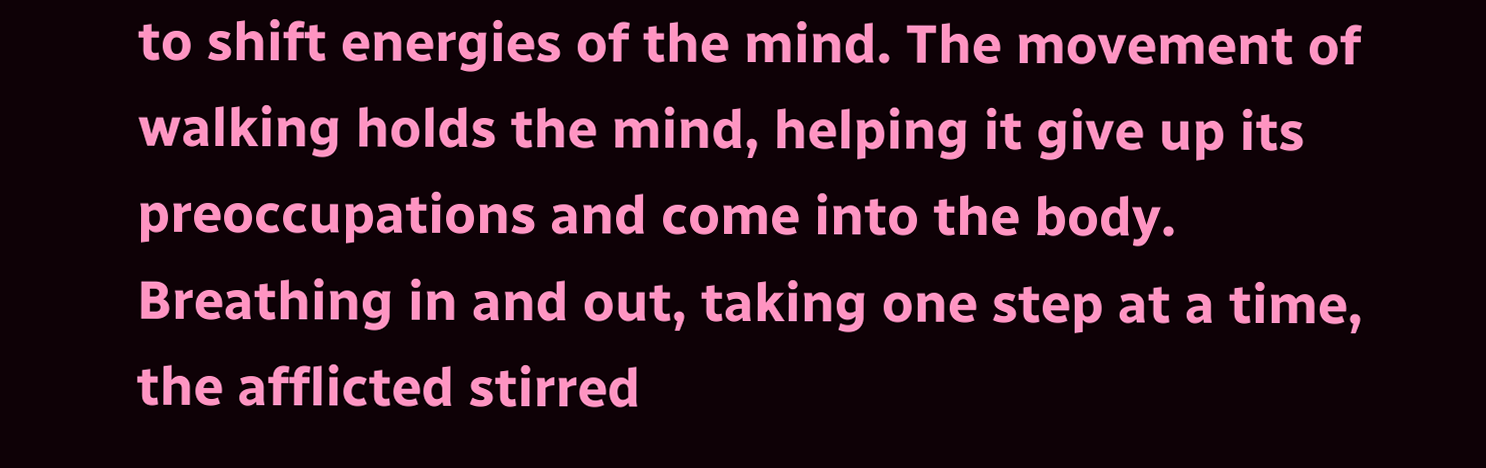to shift energies of the mind. The movement of walking holds the mind, helping it give up its preoccupations and come into the body. Breathing in and out, taking one step at a time, the afflicted stirred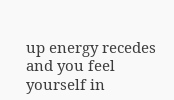up energy recedes and you feel yourself in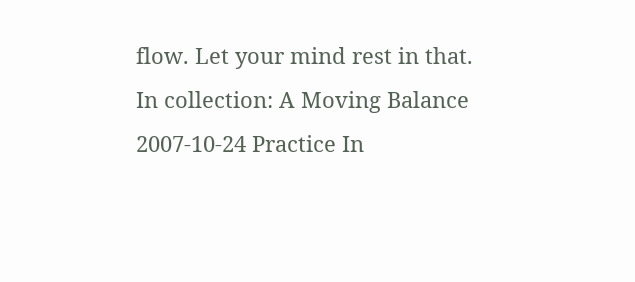flow. Let your mind rest in that.
In collection: A Moving Balance
2007-10-24 Practice In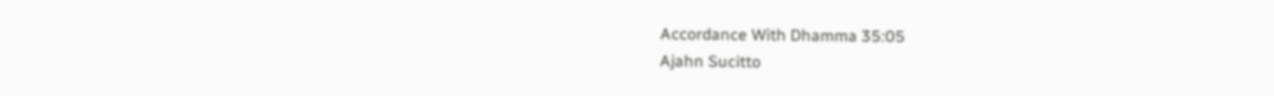Accordance With Dhamma 35:05
Ajahn Sucitto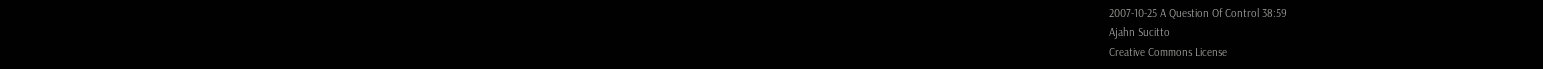2007-10-25 A Question Of Control 38:59
Ajahn Sucitto
Creative Commons License